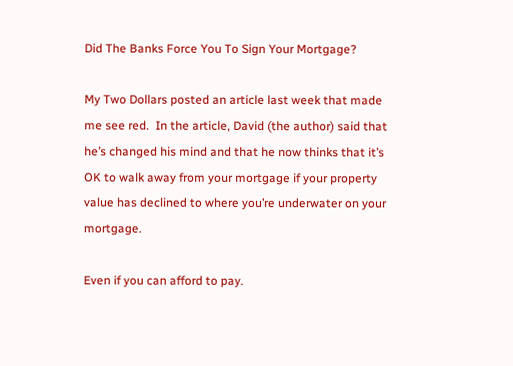Did The Banks Force You To Sign Your Mortgage?

My Two Dollars posted an article last week that made me see red.  In the article, David (the author) said that he’s changed his mind and that he now thinks that it’s OK to walk away from your mortgage if your property value has declined to where you’re underwater on your mortgage.

Even if you can afford to pay.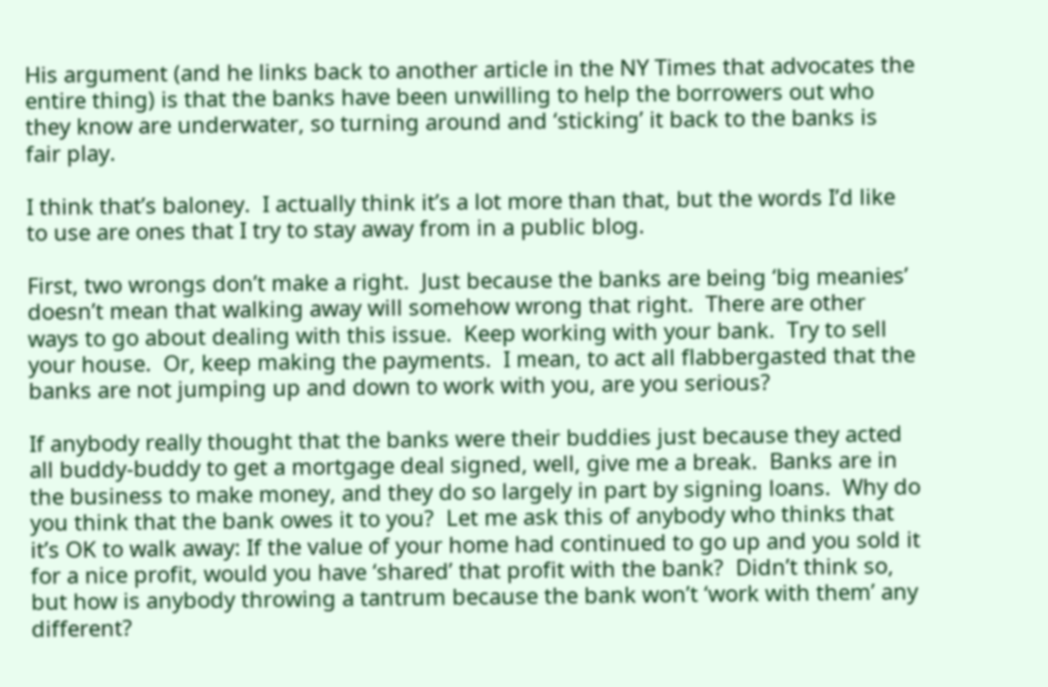His argument (and he links back to another article in the NY Times that advocates the entire thing) is that the banks have been unwilling to help the borrowers out who they know are underwater, so turning around and ‘sticking’ it back to the banks is fair play.

I think that’s baloney.  I actually think it’s a lot more than that, but the words I’d like to use are ones that I try to stay away from in a public blog.

First, two wrongs don’t make a right.  Just because the banks are being ‘big meanies’ doesn’t mean that walking away will somehow wrong that right.  There are other ways to go about dealing with this issue.  Keep working with your bank.  Try to sell your house.  Or, keep making the payments.  I mean, to act all flabbergasted that the banks are not jumping up and down to work with you, are you serious?

If anybody really thought that the banks were their buddies just because they acted all buddy-buddy to get a mortgage deal signed, well, give me a break.  Banks are in the business to make money, and they do so largely in part by signing loans.  Why do you think that the bank owes it to you?  Let me ask this of anybody who thinks that it’s OK to walk away: If the value of your home had continued to go up and you sold it for a nice profit, would you have ‘shared’ that profit with the bank?  Didn’t think so, but how is anybody throwing a tantrum because the bank won’t ‘work with them’ any different?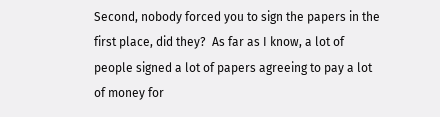Second, nobody forced you to sign the papers in the first place, did they?  As far as I know, a lot of people signed a lot of papers agreeing to pay a lot of money for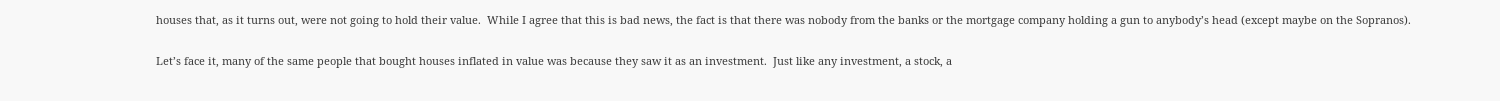houses that, as it turns out, were not going to hold their value.  While I agree that this is bad news, the fact is that there was nobody from the banks or the mortgage company holding a gun to anybody’s head (except maybe on the Sopranos).

Let’s face it, many of the same people that bought houses inflated in value was because they saw it as an investment.  Just like any investment, a stock, a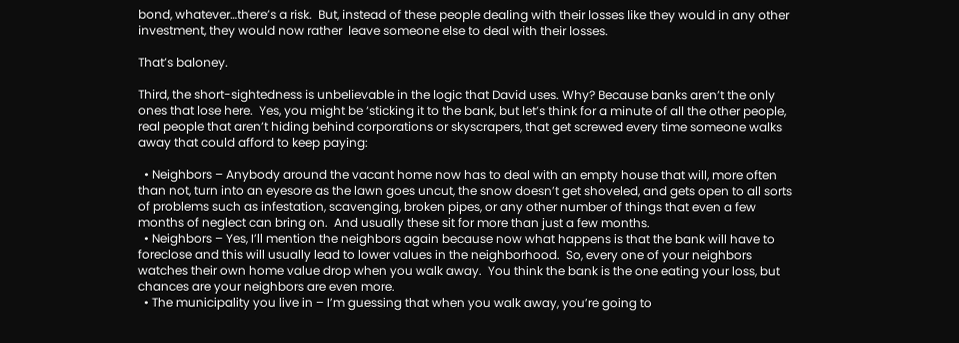bond, whatever…there’s a risk.  But, instead of these people dealing with their losses like they would in any other investment, they would now rather  leave someone else to deal with their losses.

That’s baloney.

Third, the short-sightedness is unbelievable in the logic that David uses. Why? Because banks aren’t the only ones that lose here.  Yes, you might be ‘sticking it to the bank, but let’s think for a minute of all the other people, real people that aren’t hiding behind corporations or skyscrapers, that get screwed every time someone walks away that could afford to keep paying:

  • Neighbors – Anybody around the vacant home now has to deal with an empty house that will, more often than not, turn into an eyesore as the lawn goes uncut, the snow doesn’t get shoveled, and gets open to all sorts of problems such as infestation, scavenging, broken pipes, or any other number of things that even a few months of neglect can bring on.  And usually these sit for more than just a few months.
  • Neighbors – Yes, I’ll mention the neighbors again because now what happens is that the bank will have to foreclose and this will usually lead to lower values in the neighborhood.  So, every one of your neighbors watches their own home value drop when you walk away.  You think the bank is the one eating your loss, but chances are your neighbors are even more.
  • The municipality you live in – I’m guessing that when you walk away, you’re going to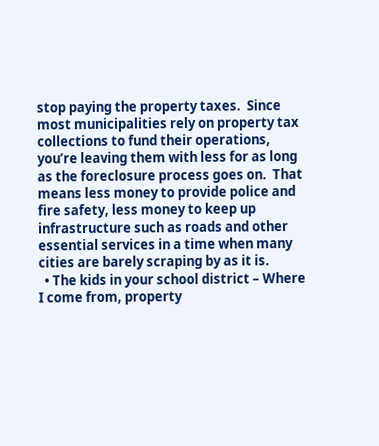stop paying the property taxes.  Since most municipalities rely on property tax collections to fund their operations, you’re leaving them with less for as long as the foreclosure process goes on.  That means less money to provide police and fire safety, less money to keep up infrastructure such as roads and other essential services in a time when many cities are barely scraping by as it is.
  • The kids in your school district – Where I come from, property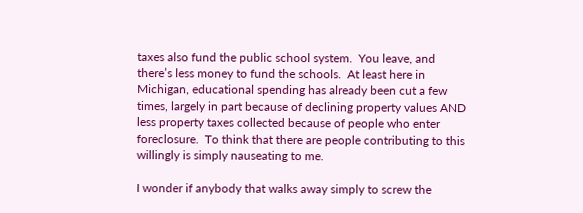taxes also fund the public school system.  You leave, and there’s less money to fund the schools.  At least here in Michigan, educational spending has already been cut a few times, largely in part because of declining property values AND less property taxes collected because of people who enter foreclosure.  To think that there are people contributing to this willingly is simply nauseating to me.

I wonder if anybody that walks away simply to screw the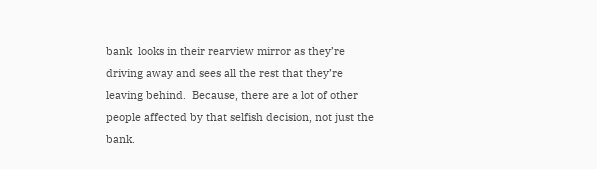bank  looks in their rearview mirror as they’re driving away and sees all the rest that they’re leaving behind.  Because, there are a lot of other people affected by that selfish decision, not just the bank.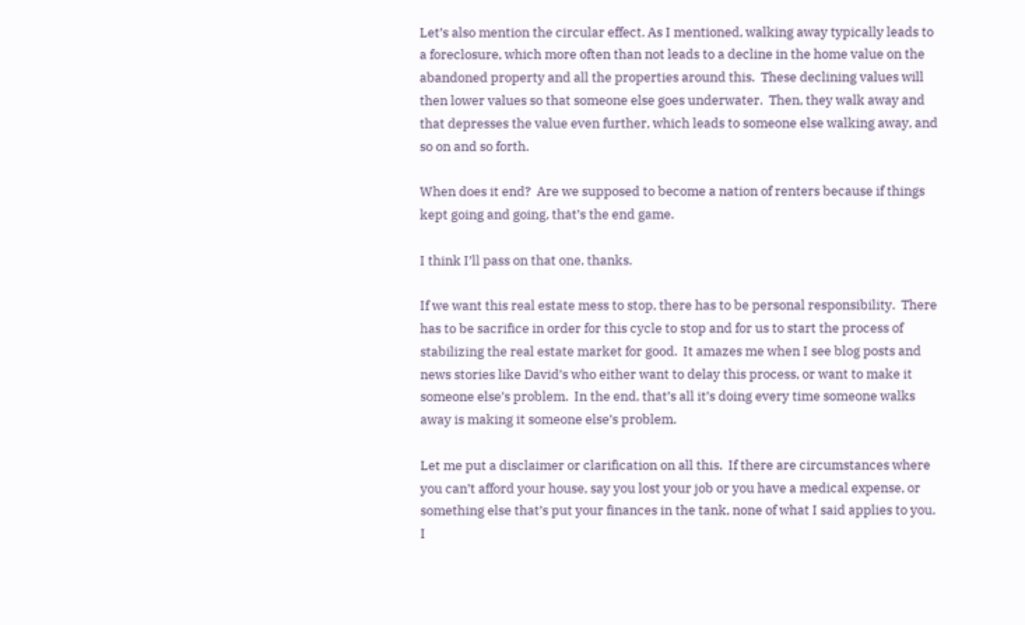Let’s also mention the circular effect. As I mentioned, walking away typically leads to a foreclosure, which more often than not leads to a decline in the home value on the abandoned property and all the properties around this.  These declining values will then lower values so that someone else goes underwater.  Then, they walk away and that depresses the value even further, which leads to someone else walking away, and so on and so forth.

When does it end?  Are we supposed to become a nation of renters because if things kept going and going, that’s the end game.

I think I’ll pass on that one, thanks.

If we want this real estate mess to stop, there has to be personal responsibility.  There has to be sacrifice in order for this cycle to stop and for us to start the process of stabilizing the real estate market for good.  It amazes me when I see blog posts and news stories like David’s who either want to delay this process, or want to make it someone else’s problem.  In the end, that’s all it’s doing every time someone walks away is making it someone else’s problem.

Let me put a disclaimer or clarification on all this.  If there are circumstances where you can’t afford your house, say you lost your job or you have a medical expense, or something else that’s put your finances in the tank, none of what I said applies to you.  I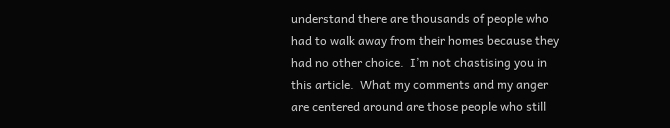understand there are thousands of people who had to walk away from their homes because they had no other choice.  I’m not chastising you in this article.  What my comments and my anger are centered around are those people who still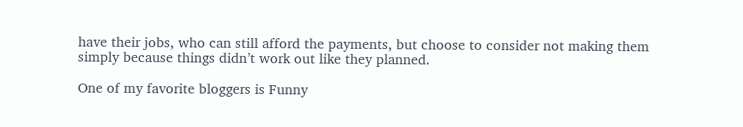have their jobs, who can still afford the payments, but choose to consider not making them simply because things didn’t work out like they planned.

One of my favorite bloggers is Funny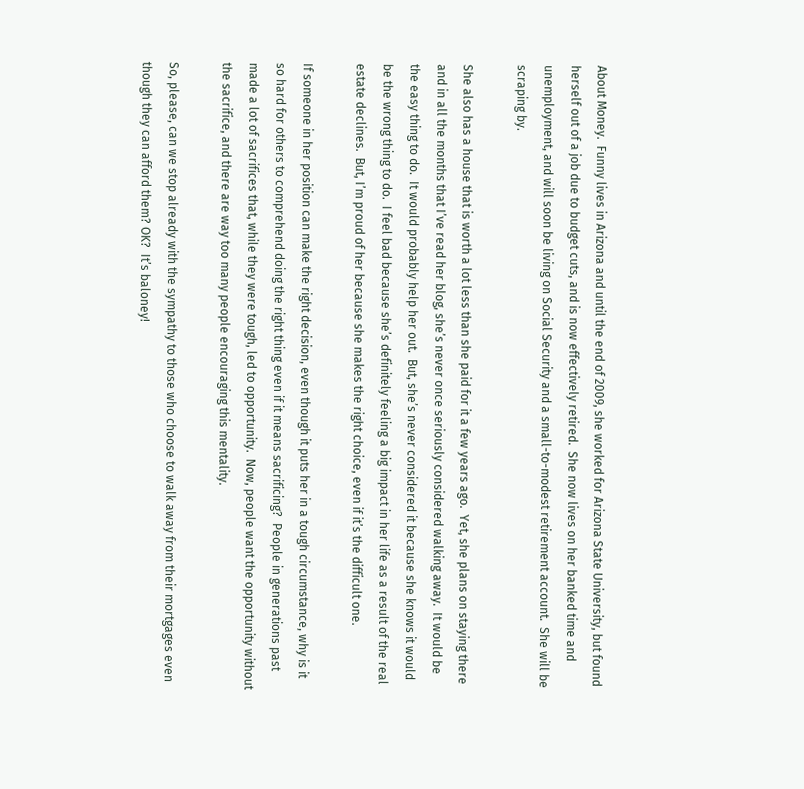About Money.  Funny lives in Arizona and until the end of 2009, she worked for Arizona State University, but found herself out of a job due to budget cuts, and is now effectively retired.  She now lives on her banked time and unemployment, and will soon be living on Social Security and a small-to-modest retirement account.  She will be scraping by.

She also has a house that is worth a lot less than she paid for it a few years ago.  Yet, she plans on staying there and in all the months that I’ve read her blog, she’s never once seriously considered walking away.  It would be the easy thing to do.  It would probably help her out.  But, she’s never considered it because she knows it would be the wrong thing to do.  I feel bad because she’s definitely feeling a big impact in her life as a result of the real estate declines.  But, I’m proud of her because she makes the right choice, even if it’s the difficult one.

If someone in her position can make the right decision, even though it puts her in a tough circumstance, why is it so hard for others to comprehend doing the right thing even if it means sacrificing?  People in generations past made a lot of sacrifices that, while they were tough, led to opportunity.  Now, people want the opportunity without the sacrifice, and there are way too many people encouraging this mentality.

So, please, can we stop already with the sympathy to those who choose to walk away from their mortgages even though they can afford them? OK?  It’s baloney!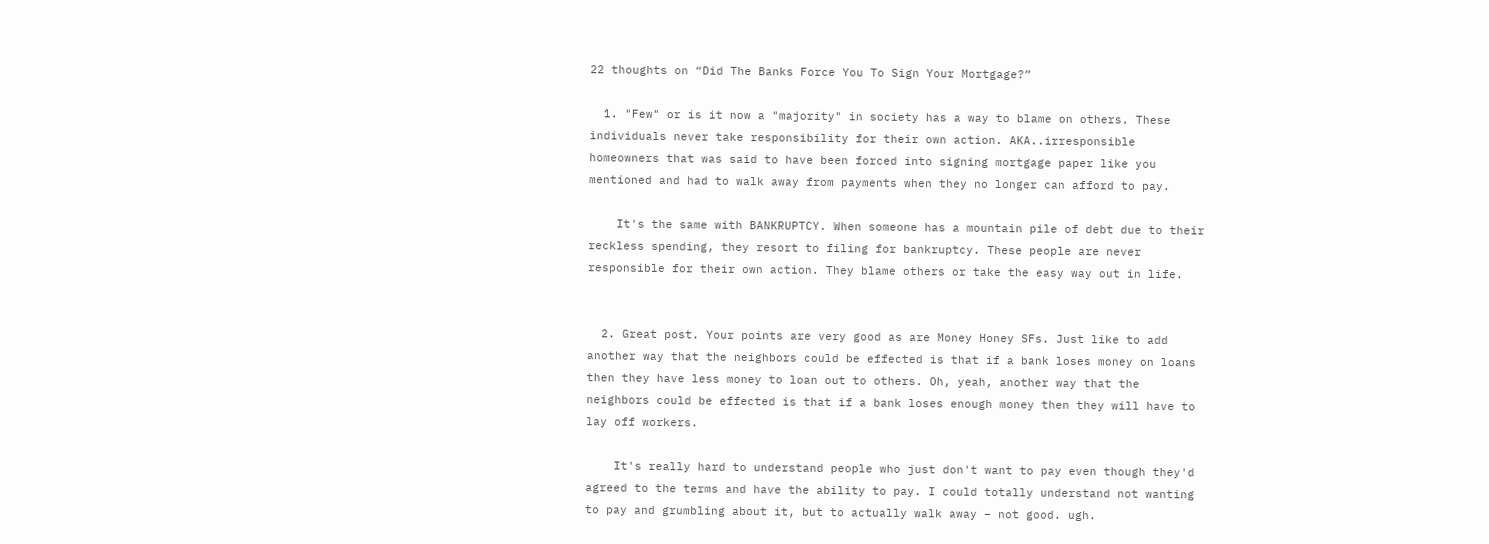22 thoughts on “Did The Banks Force You To Sign Your Mortgage?”

  1. "Few" or is it now a "majority" in society has a way to blame on others. These individuals never take responsibility for their own action. AKA..irresponsible homeowners that was said to have been forced into signing mortgage paper like you mentioned and had to walk away from payments when they no longer can afford to pay.

    It's the same with BANKRUPTCY. When someone has a mountain pile of debt due to their reckless spending, they resort to filing for bankruptcy. These people are never responsible for their own action. They blame others or take the easy way out in life.


  2. Great post. Your points are very good as are Money Honey SFs. Just like to add another way that the neighbors could be effected is that if a bank loses money on loans then they have less money to loan out to others. Oh, yeah, another way that the neighbors could be effected is that if a bank loses enough money then they will have to lay off workers.

    It's really hard to understand people who just don't want to pay even though they'd agreed to the terms and have the ability to pay. I could totally understand not wanting to pay and grumbling about it, but to actually walk away – not good. ugh.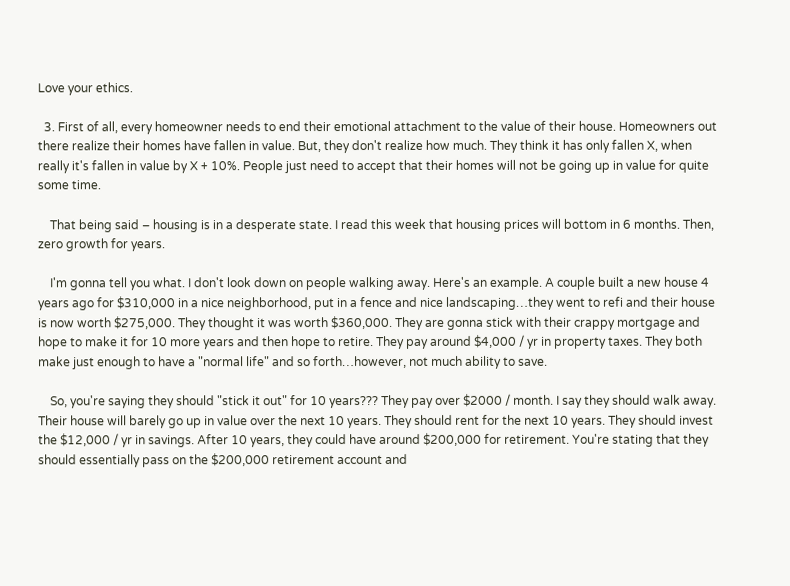Love your ethics.

  3. First of all, every homeowner needs to end their emotional attachment to the value of their house. Homeowners out there realize their homes have fallen in value. But, they don't realize how much. They think it has only fallen X, when really it's fallen in value by X + 10%. People just need to accept that their homes will not be going up in value for quite some time.

    That being said – housing is in a desperate state. I read this week that housing prices will bottom in 6 months. Then, zero growth for years.

    I'm gonna tell you what. I don't look down on people walking away. Here's an example. A couple built a new house 4 years ago for $310,000 in a nice neighborhood, put in a fence and nice landscaping…they went to refi and their house is now worth $275,000. They thought it was worth $360,000. They are gonna stick with their crappy mortgage and hope to make it for 10 more years and then hope to retire. They pay around $4,000 / yr in property taxes. They both make just enough to have a "normal life" and so forth…however, not much ability to save.

    So, you're saying they should "stick it out" for 10 years??? They pay over $2000 / month. I say they should walk away. Their house will barely go up in value over the next 10 years. They should rent for the next 10 years. They should invest the $12,000 / yr in savings. After 10 years, they could have around $200,000 for retirement. You're stating that they should essentially pass on the $200,000 retirement account and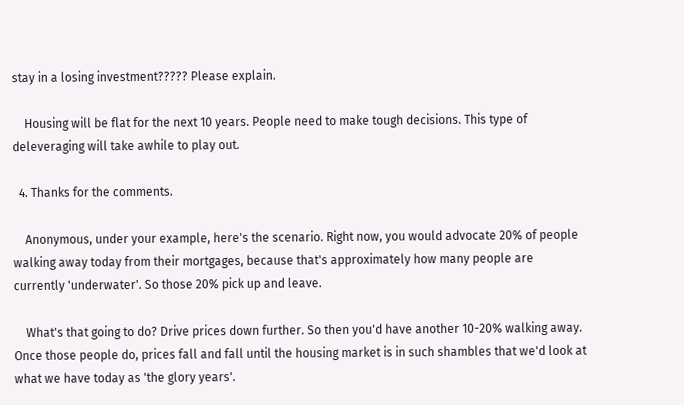stay in a losing investment????? Please explain.

    Housing will be flat for the next 10 years. People need to make tough decisions. This type of deleveraging will take awhile to play out.

  4. Thanks for the comments.

    Anonymous, under your example, here's the scenario. Right now, you would advocate 20% of people walking away today from their mortgages, because that's approximately how many people are currently 'underwater'. So those 20% pick up and leave.

    What's that going to do? Drive prices down further. So then you'd have another 10-20% walking away. Once those people do, prices fall and fall until the housing market is in such shambles that we'd look at what we have today as 'the glory years'.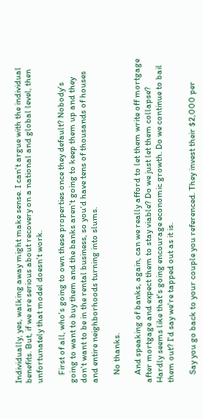Individually, yes, walking away might make sense. I can't argue with the individual benefits. But, if we are serious about recovery on a national and global level, then unfortunately that model doesn't work.

    First of all, who's going to own these properties once they default? Nobody's going to want to buy them and the banks aren't going to keep them up and they don't want to be in the rental business, so you'd have tens of thousands of houses and entire neighborhoods turning into slums.

    No thanks.

    And speaking of banks, again, can we really afford to let them write off mortgage after mortgage and expect them to stay viable? Do we just let them collapse? Hardly seems like that's going encourage economic growth. Do we continue to bail them out? I'd say we're tapped out as it is.

    Say you go back to your couple you referenced. They invest their $2,000 per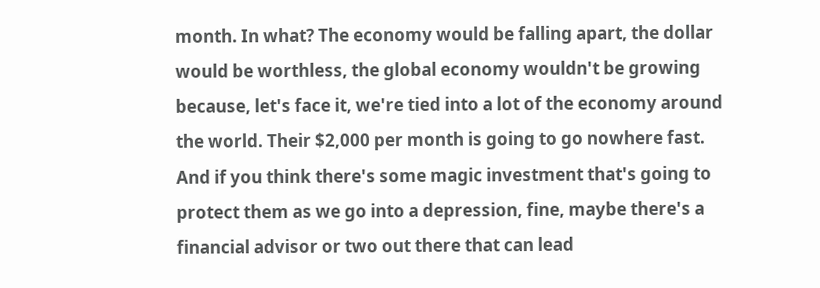month. In what? The economy would be falling apart, the dollar would be worthless, the global economy wouldn't be growing because, let's face it, we're tied into a lot of the economy around the world. Their $2,000 per month is going to go nowhere fast. And if you think there's some magic investment that's going to protect them as we go into a depression, fine, maybe there's a financial advisor or two out there that can lead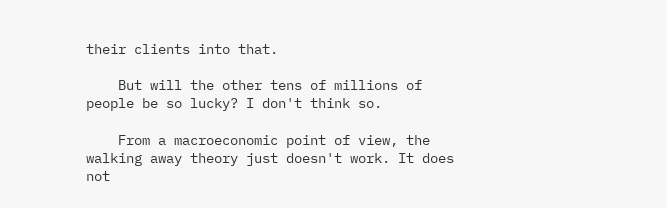their clients into that.

    But will the other tens of millions of people be so lucky? I don't think so.

    From a macroeconomic point of view, the walking away theory just doesn't work. It does not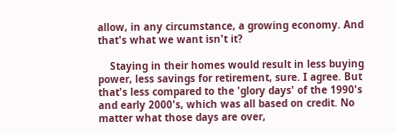allow, in any circumstance, a growing economy. And that's what we want isn't it?

    Staying in their homes would result in less buying power, less savings for retirement, sure. I agree. But that's less compared to the 'glory days' of the 1990's and early 2000's, which was all based on credit. No matter what those days are over,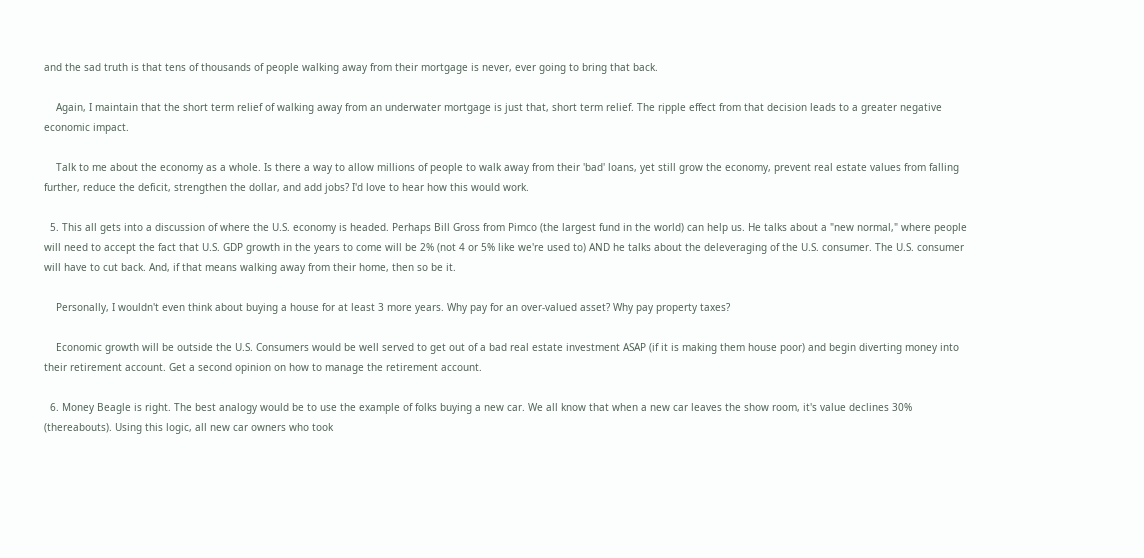and the sad truth is that tens of thousands of people walking away from their mortgage is never, ever going to bring that back.

    Again, I maintain that the short term relief of walking away from an underwater mortgage is just that, short term relief. The ripple effect from that decision leads to a greater negative economic impact.

    Talk to me about the economy as a whole. Is there a way to allow millions of people to walk away from their 'bad' loans, yet still grow the economy, prevent real estate values from falling further, reduce the deficit, strengthen the dollar, and add jobs? I'd love to hear how this would work.

  5. This all gets into a discussion of where the U.S. economy is headed. Perhaps Bill Gross from Pimco (the largest fund in the world) can help us. He talks about a "new normal," where people will need to accept the fact that U.S. GDP growth in the years to come will be 2% (not 4 or 5% like we're used to) AND he talks about the deleveraging of the U.S. consumer. The U.S. consumer will have to cut back. And, if that means walking away from their home, then so be it.

    Personally, I wouldn't even think about buying a house for at least 3 more years. Why pay for an over-valued asset? Why pay property taxes?

    Economic growth will be outside the U.S. Consumers would be well served to get out of a bad real estate investment ASAP (if it is making them house poor) and begin diverting money into their retirement account. Get a second opinion on how to manage the retirement account.

  6. Money Beagle is right. The best analogy would be to use the example of folks buying a new car. We all know that when a new car leaves the show room, it's value declines 30% (thereabouts). Using this logic, all new car owners who took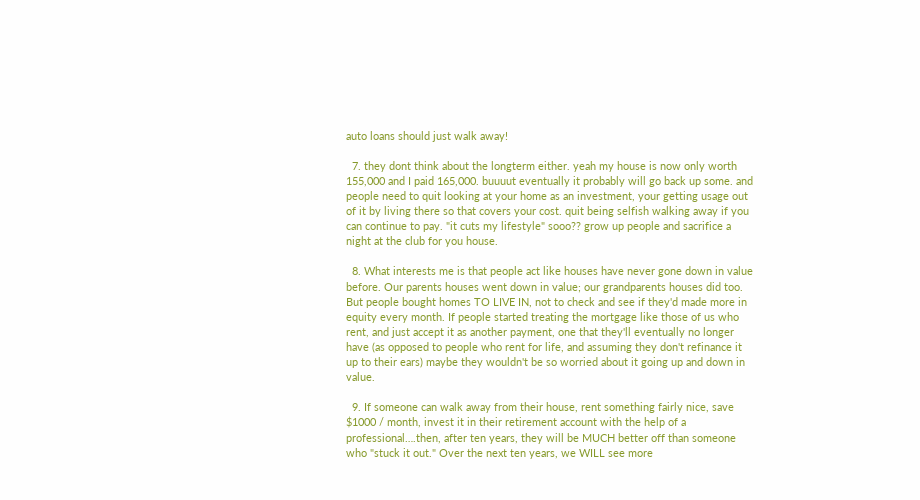auto loans should just walk away!

  7. they dont think about the longterm either. yeah my house is now only worth 155,000 and I paid 165,000. buuuut eventually it probably will go back up some. and people need to quit looking at your home as an investment, your getting usage out of it by living there so that covers your cost. quit being selfish walking away if you can continue to pay. "it cuts my lifestyle" sooo?? grow up people and sacrifice a night at the club for you house.

  8. What interests me is that people act like houses have never gone down in value before. Our parents houses went down in value; our grandparents houses did too. But people bought homes TO LIVE IN, not to check and see if they'd made more in equity every month. If people started treating the mortgage like those of us who rent, and just accept it as another payment, one that they'll eventually no longer have (as opposed to people who rent for life, and assuming they don't refinance it up to their ears) maybe they wouldn't be so worried about it going up and down in value.

  9. If someone can walk away from their house, rent something fairly nice, save $1000 / month, invest it in their retirement account with the help of a professional….then, after ten years, they will be MUCH better off than someone who "stuck it out." Over the next ten years, we WILL see more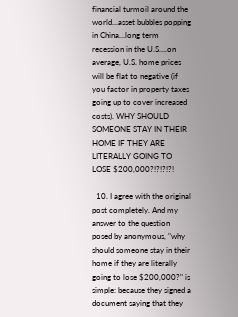financial turmoil around the world…asset bubbles popping in China…long term recession in the U.S….on average, U.S. home prices will be flat to negative (if you factor in property taxes going up to cover increased costs). WHY SHOULD SOMEONE STAY IN THEIR HOME IF THEY ARE LITERALLY GOING TO LOSE $200,000?!?!?!?!

  10. I agree with the original post completely. And my answer to the question posed by anonymous, "why should someone stay in their home if they are literally going to lose $200,000?" is simple: because they signed a document saying that they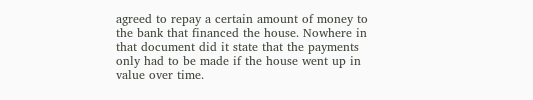agreed to repay a certain amount of money to the bank that financed the house. Nowhere in that document did it state that the payments only had to be made if the house went up in value over time.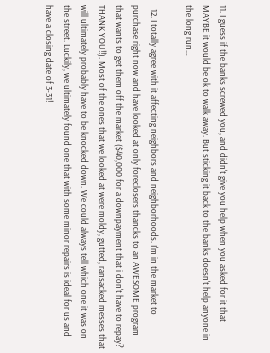11. I guess if the banks screwed you, and didn't give you help when you asked for it that MAYBE it would be ok to walk away. But sticking it back to the banks doesn't help anyone in the long run…

  12. I totally agree with it affecting neighbors and neighborhoods. I'm in the market to purchase right now and have looked at only foreclosers thancks to an AWESOME program that wants to get them off the market ($40,000 for a downpayment that i don't have to repay? THANK YOU!!). Most of the ones that we looked at were moldy, gutted, ransacked messes that will ultimately probably have to be knocked down. We could always tell which one it was on the street. Luckily, we ultimately found one that with some minor repairs is ideal for us and have a closing date of 3-31!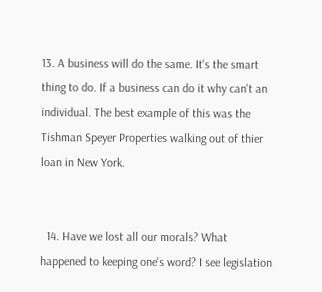13. A business will do the same. It's the smart thing to do. If a business can do it why can't an individual. The best example of this was the Tishman Speyer Properties walking out of thier loan in New York.


  14. Have we lost all our morals? What happened to keeping one's word? I see legislation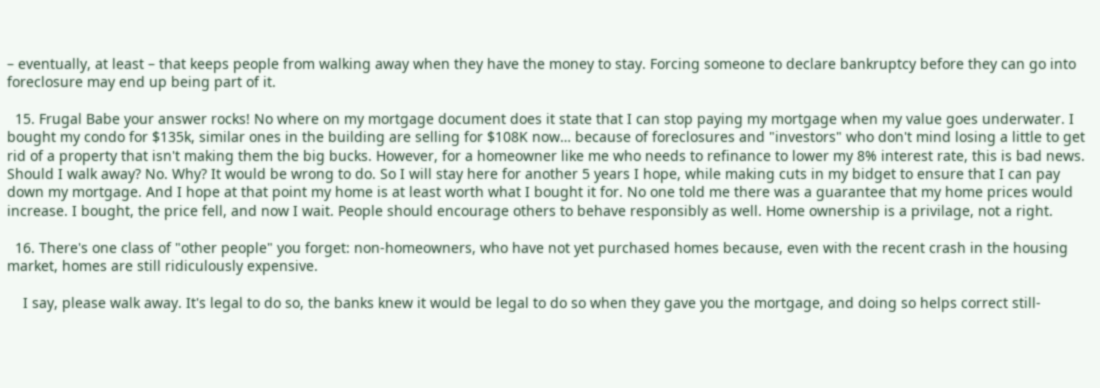– eventually, at least – that keeps people from walking away when they have the money to stay. Forcing someone to declare bankruptcy before they can go into foreclosure may end up being part of it.

  15. Frugal Babe your answer rocks! No where on my mortgage document does it state that I can stop paying my mortgage when my value goes underwater. I bought my condo for $135k, similar ones in the building are selling for $108K now… because of foreclosures and "investors" who don't mind losing a little to get rid of a property that isn't making them the big bucks. However, for a homeowner like me who needs to refinance to lower my 8% interest rate, this is bad news. Should I walk away? No. Why? It would be wrong to do. So I will stay here for another 5 years I hope, while making cuts in my bidget to ensure that I can pay down my mortgage. And I hope at that point my home is at least worth what I bought it for. No one told me there was a guarantee that my home prices would increase. I bought, the price fell, and now I wait. People should encourage others to behave responsibly as well. Home ownership is a privilage, not a right.

  16. There's one class of "other people" you forget: non-homeowners, who have not yet purchased homes because, even with the recent crash in the housing market, homes are still ridiculously expensive.

    I say, please walk away. It's legal to do so, the banks knew it would be legal to do so when they gave you the mortgage, and doing so helps correct still-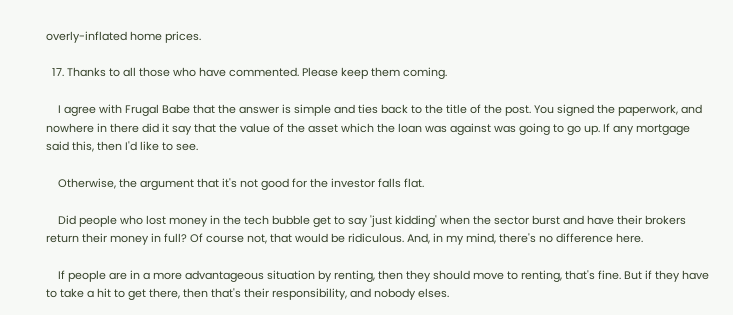overly-inflated home prices.

  17. Thanks to all those who have commented. Please keep them coming.

    I agree with Frugal Babe that the answer is simple and ties back to the title of the post. You signed the paperwork, and nowhere in there did it say that the value of the asset which the loan was against was going to go up. If any mortgage said this, then I'd like to see.

    Otherwise, the argument that it's not good for the investor falls flat.

    Did people who lost money in the tech bubble get to say 'just kidding' when the sector burst and have their brokers return their money in full? Of course not, that would be ridiculous. And, in my mind, there's no difference here.

    If people are in a more advantageous situation by renting, then they should move to renting, that's fine. But if they have to take a hit to get there, then that's their responsibility, and nobody elses.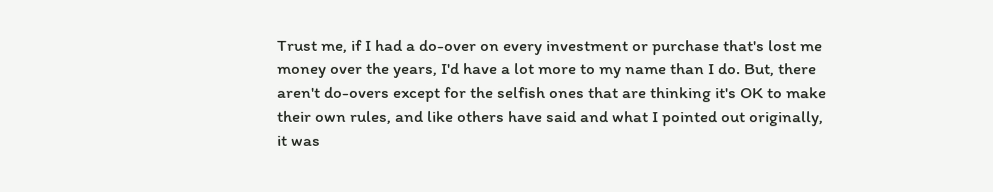Trust me, if I had a do-over on every investment or purchase that's lost me money over the years, I'd have a lot more to my name than I do. But, there aren't do-overs except for the selfish ones that are thinking it's OK to make their own rules, and like others have said and what I pointed out originally, it was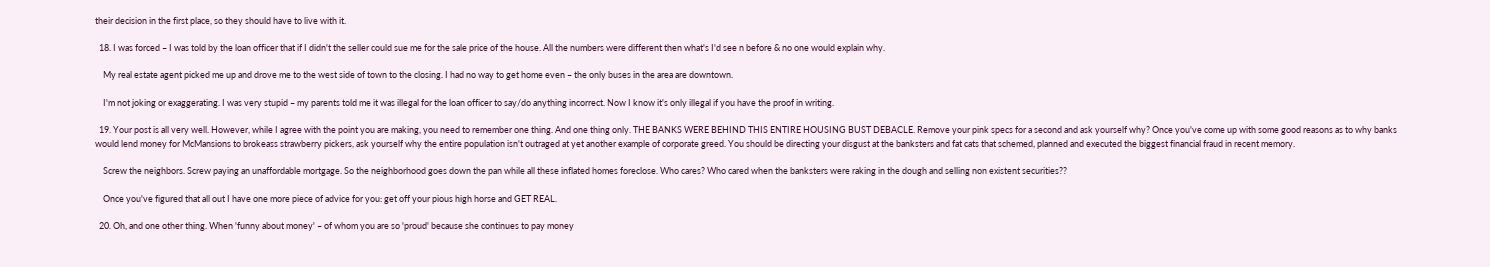their decision in the first place, so they should have to live with it.

  18. I was forced – I was told by the loan officer that if I didn't the seller could sue me for the sale price of the house. All the numbers were different then what's I'd see n before & no one would explain why.

    My real estate agent picked me up and drove me to the west side of town to the closing. I had no way to get home even – the only buses in the area are downtown.

    I'm not joking or exaggerating. I was very stupid – my parents told me it was illegal for the loan officer to say/do anything incorrect. Now I know it's only illegal if you have the proof in writing.

  19. Your post is all very well. However, while I agree with the point you are making, you need to remember one thing. And one thing only. THE BANKS WERE BEHIND THIS ENTIRE HOUSING BUST DEBACLE. Remove your pink specs for a second and ask yourself why? Once you've come up with some good reasons as to why banks would lend money for McMansions to brokeass strawberry pickers, ask yourself why the entire population isn't outraged at yet another example of corporate greed. You should be directing your disgust at the banksters and fat cats that schemed, planned and executed the biggest financial fraud in recent memory.

    Screw the neighbors. Screw paying an unaffordable mortgage. So the neighborhood goes down the pan while all these inflated homes foreclose. Who cares? Who cared when the banksters were raking in the dough and selling non existent securities??

    Once you've figured that all out I have one more piece of advice for you: get off your pious high horse and GET REAL.

  20. Oh, and one other thing. When 'funny about money' – of whom you are so 'proud' because she continues to pay money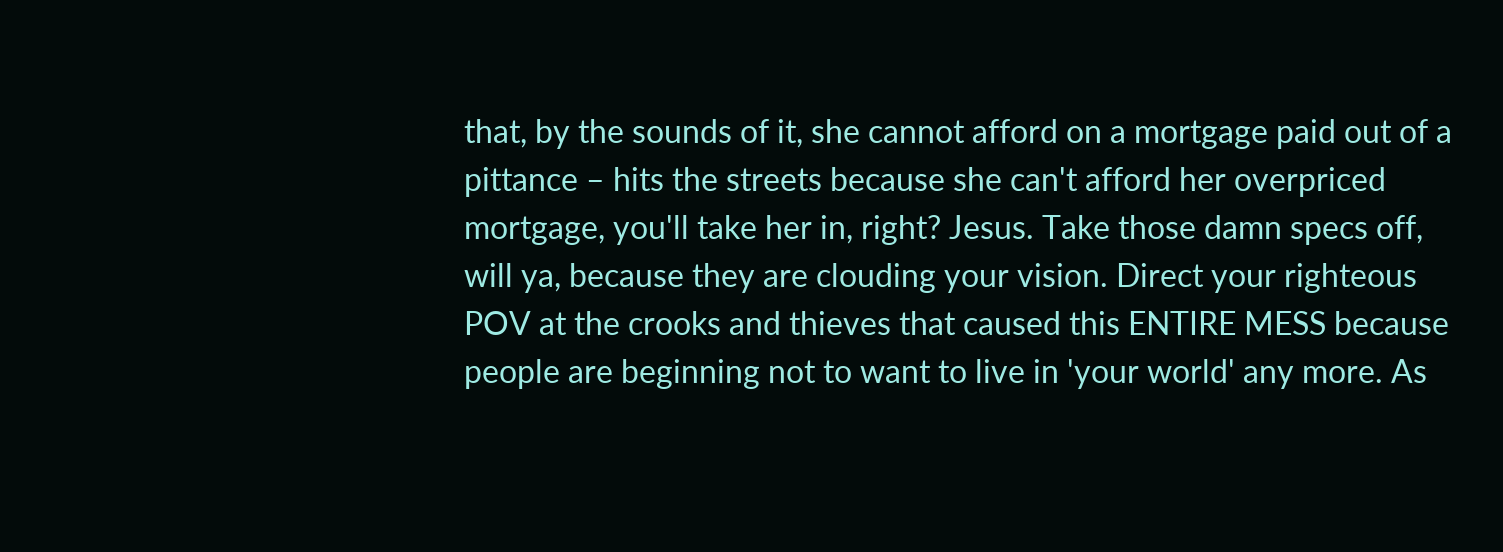that, by the sounds of it, she cannot afford on a mortgage paid out of a pittance – hits the streets because she can't afford her overpriced mortgage, you'll take her in, right? Jesus. Take those damn specs off, will ya, because they are clouding your vision. Direct your righteous POV at the crooks and thieves that caused this ENTIRE MESS because people are beginning not to want to live in 'your world' any more. As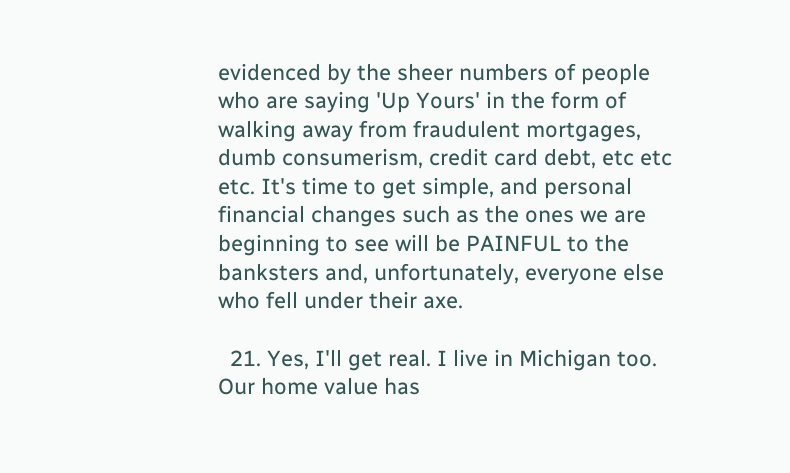evidenced by the sheer numbers of people who are saying 'Up Yours' in the form of walking away from fraudulent mortgages, dumb consumerism, credit card debt, etc etc etc. It's time to get simple, and personal financial changes such as the ones we are beginning to see will be PAINFUL to the banksters and, unfortunately, everyone else who fell under their axe.

  21. Yes, I'll get real. I live in Michigan too. Our home value has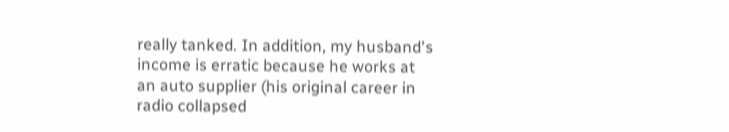really tanked. In addition, my husband's income is erratic because he works at an auto supplier (his original career in radio collapsed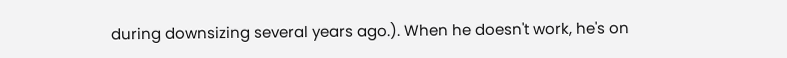during downsizing several years ago.). When he doesn't work, he's on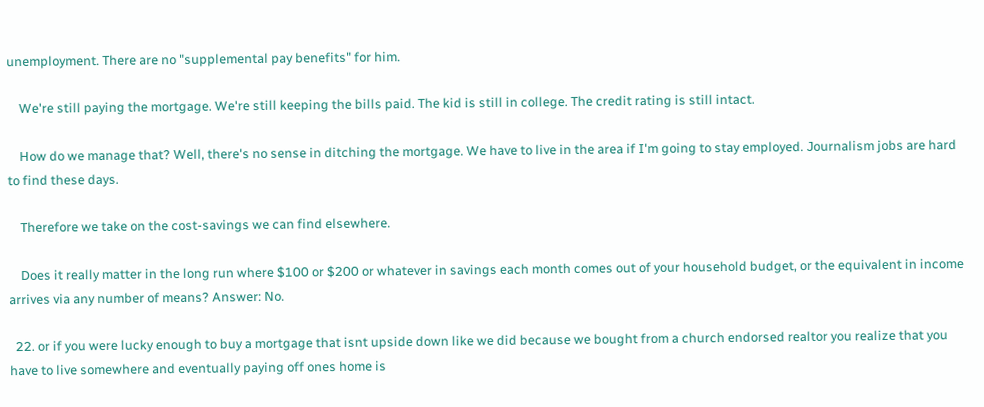unemployment. There are no "supplemental pay benefits" for him.

    We're still paying the mortgage. We're still keeping the bills paid. The kid is still in college. The credit rating is still intact.

    How do we manage that? Well, there's no sense in ditching the mortgage. We have to live in the area if I'm going to stay employed. Journalism jobs are hard to find these days.

    Therefore we take on the cost-savings we can find elsewhere.

    Does it really matter in the long run where $100 or $200 or whatever in savings each month comes out of your household budget, or the equivalent in income arrives via any number of means? Answer: No.

  22. or if you were lucky enough to buy a mortgage that isnt upside down like we did because we bought from a church endorsed realtor you realize that you have to live somewhere and eventually paying off ones home is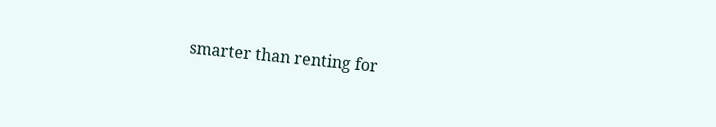smarter than renting for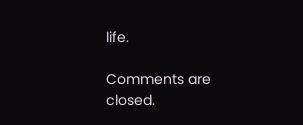life.

Comments are closed.